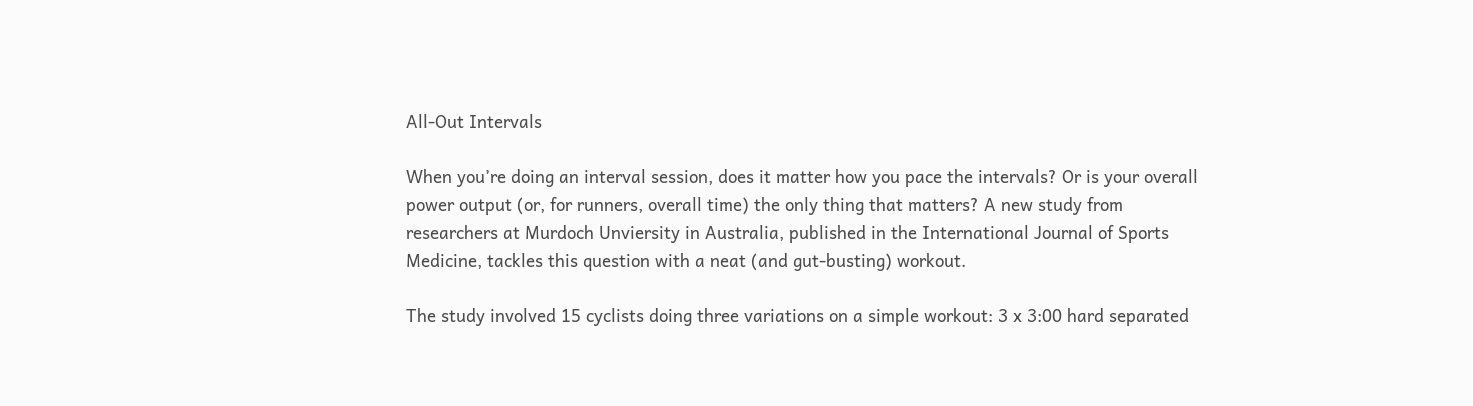All-Out Intervals

When you’re doing an interval session, does it matter how you pace the intervals? Or is your overall power output (or, for runners, overall time) the only thing that matters? A new study from researchers at Murdoch Unviersity in Australia, published in the International Journal of Sports Medicine, tackles this question with a neat (and gut-busting) workout.

The study involved 15 cyclists doing three variations on a simple workout: 3 x 3:00 hard separated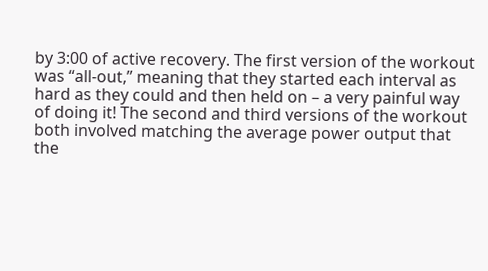by 3:00 of active recovery. The first version of the workout was “all-out,” meaning that they started each interval as hard as they could and then held on – a very painful way of doing it! The second and third versions of the workout both involved matching the average power output that the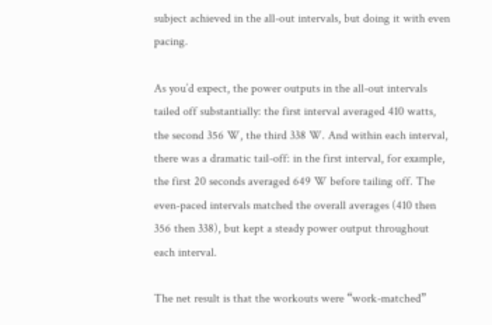subject achieved in the all-out intervals, but doing it with even pacing.

As you’d expect, the power outputs in the all-out intervals tailed off substantially: the first interval averaged 410 watts, the second 356 W, the third 338 W. And within each interval, there was a dramatic tail-off: in the first interval, for example, the first 20 seconds averaged 649 W before tailing off. The even-paced intervals matched the overall averages (410 then 356 then 338), but kept a steady power output throughout each interval.

The net result is that the workouts were “work-matched”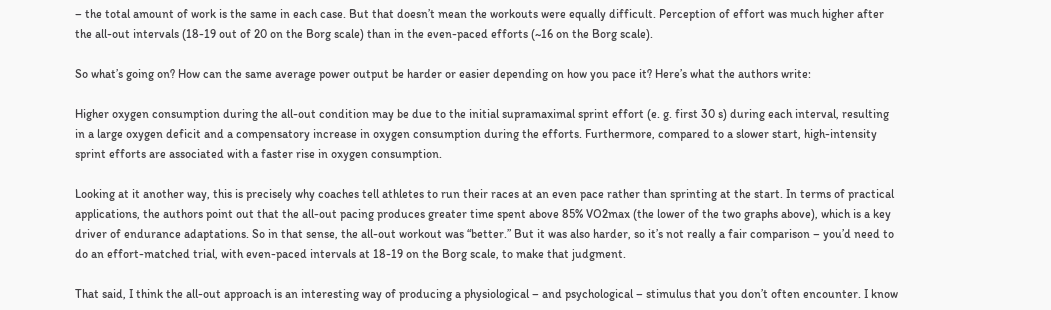– the total amount of work is the same in each case. But that doesn’t mean the workouts were equally difficult. Perception of effort was much higher after the all-out intervals (18-19 out of 20 on the Borg scale) than in the even-paced efforts (~16 on the Borg scale).

So what’s going on? How can the same average power output be harder or easier depending on how you pace it? Here’s what the authors write:

Higher oxygen consumption during the all-out condition may be due to the initial supramaximal sprint effort (e. g. first 30 s) during each interval, resulting in a large oxygen deficit and a compensatory increase in oxygen consumption during the efforts. Furthermore, compared to a slower start, high-intensity sprint efforts are associated with a faster rise in oxygen consumption.

Looking at it another way, this is precisely why coaches tell athletes to run their races at an even pace rather than sprinting at the start. In terms of practical applications, the authors point out that the all-out pacing produces greater time spent above 85% VO2max (the lower of the two graphs above), which is a key driver of endurance adaptations. So in that sense, the all-out workout was “better.” But it was also harder, so it’s not really a fair comparison – you’d need to do an effort-matched trial, with even-paced intervals at 18-19 on the Borg scale, to make that judgment.

That said, I think the all-out approach is an interesting way of producing a physiological – and psychological – stimulus that you don’t often encounter. I know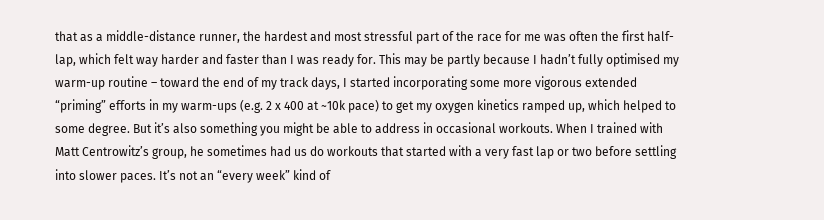that as a middle-distance runner, the hardest and most stressful part of the race for me was often the first half-lap, which felt way harder and faster than I was ready for. This may be partly because I hadn’t fully optimised my warm-up routine – toward the end of my track days, I started incorporating some more vigorous extended “priming” efforts in my warm-ups (e.g. 2 x 400 at ~10k pace) to get my oxygen kinetics ramped up, which helped to some degree. But it’s also something you might be able to address in occasional workouts. When I trained with Matt Centrowitz’s group, he sometimes had us do workouts that started with a very fast lap or two before settling into slower paces. It’s not an “every week” kind of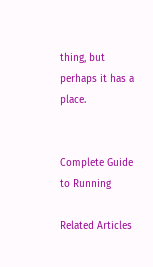thing, but perhaps it has a place.


Complete Guide to Running

Related Articles